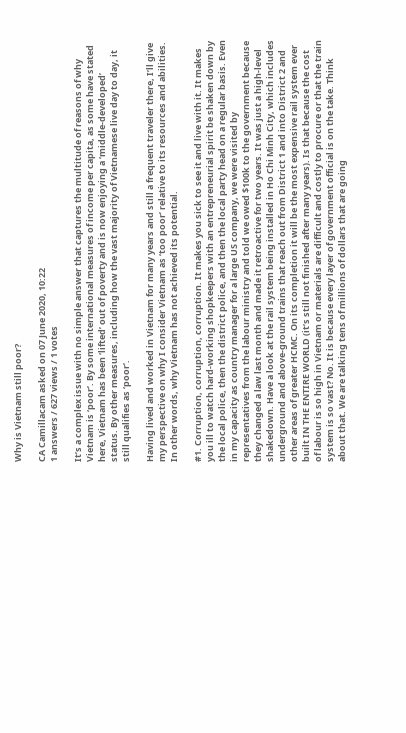Why is Vietnam still poor?

CA Camillacam asked on 07 June 2020, 10:22
1 answers / 627 views / 1 votes

It’s a complex issue with no simple answer that captures the multitude of reasons of why Vietnam is ‘poor’. By some international measures of income per capita, as some have stated here, Vietnam has been ‘lifted’ out of poverty and is now enjoying a ‘middle-developed’ status. By other measures, including how the vast majority of Vietnamese live day to day, it still qualifies as ‘poor’.

Having lived and worked in Vietnam for many years and still a frequent traveler there, I’ll give my perspective on why I consider Vietnam as ‘too poor’ relative to its resources and abilities. In other words, why Vietnam has not achieved its potential.

#1. Corruption, corruption, corruption. It makes you sick to see it and live with it. It makes you ill to watch hard-working shopkeepers with an entrepreneurial spirit be shaken down by the local police, then the district police, and then the local party head on a regular basis. Even in my capacity as country manager for a large US company, we were visited by representatives from the labour ministry and told we owed $100k to the government because they changed a law last month and made it retroactive for two years. It was just a high-level shakedown. Have a look at the rail system being installed in Ho Chi Minh City, which includes underground and above-ground trains that reach out from District 1 and into District 2 and other areas of greater HCMC. On its completion it will be the most expensive rail system ever built IN THE ENTIRE WORLD (it’s still not finished after many years). Is that because the cost of labour is so high in Vietnam or materials are difficult and costly to procure or that the train system is so vast? No. It is because every layer of government official is on the take. Think about that. We are talking tens of millions of dollars that are going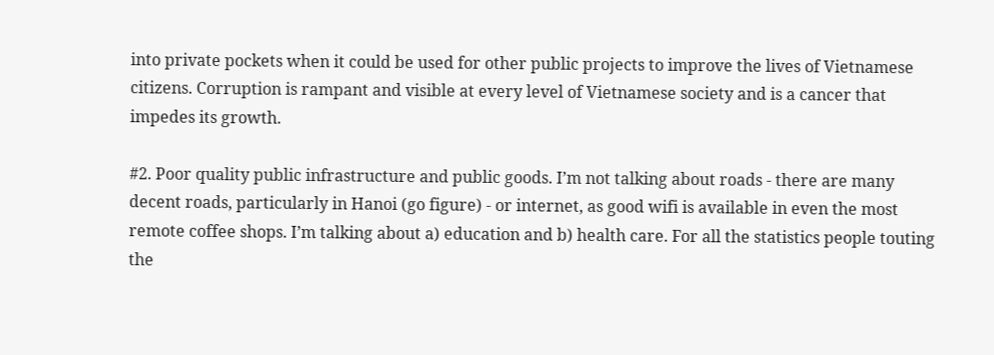into private pockets when it could be used for other public projects to improve the lives of Vietnamese citizens. Corruption is rampant and visible at every level of Vietnamese society and is a cancer that impedes its growth.

#2. Poor quality public infrastructure and public goods. I’m not talking about roads - there are many decent roads, particularly in Hanoi (go figure) - or internet, as good wifi is available in even the most remote coffee shops. I’m talking about a) education and b) health care. For all the statistics people touting the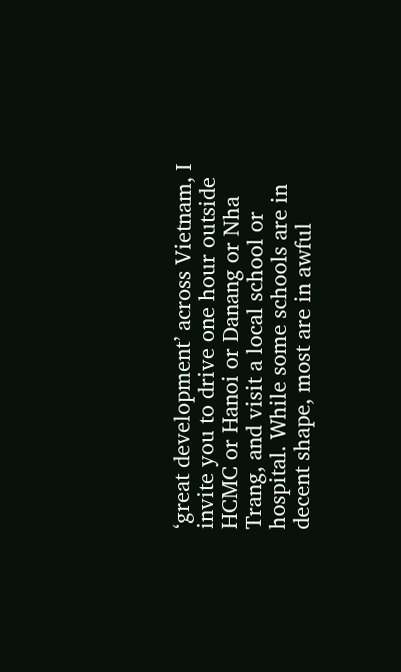‘great development’ across Vietnam, I invite you to drive one hour outside HCMC or Hanoi or Danang or Nha Trang, and visit a local school or hospital. While some schools are in decent shape, most are in awful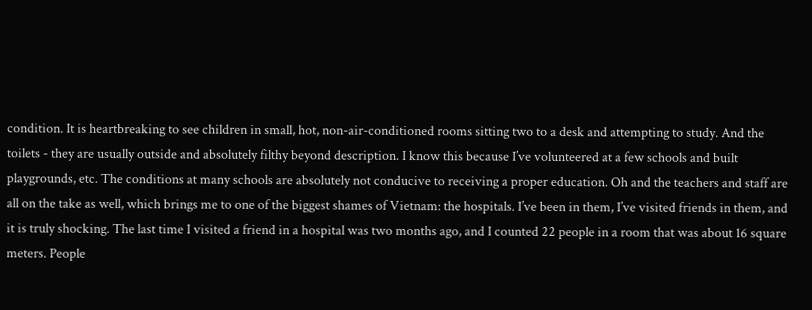condition. It is heartbreaking to see children in small, hot, non-air-conditioned rooms sitting two to a desk and attempting to study. And the toilets - they are usually outside and absolutely filthy beyond description. I know this because I’ve volunteered at a few schools and built playgrounds, etc. The conditions at many schools are absolutely not conducive to receiving a proper education. Oh and the teachers and staff are all on the take as well, which brings me to one of the biggest shames of Vietnam: the hospitals. I’ve been in them, I’ve visited friends in them, and it is truly shocking. The last time I visited a friend in a hospital was two months ago, and I counted 22 people in a room that was about 16 square meters. People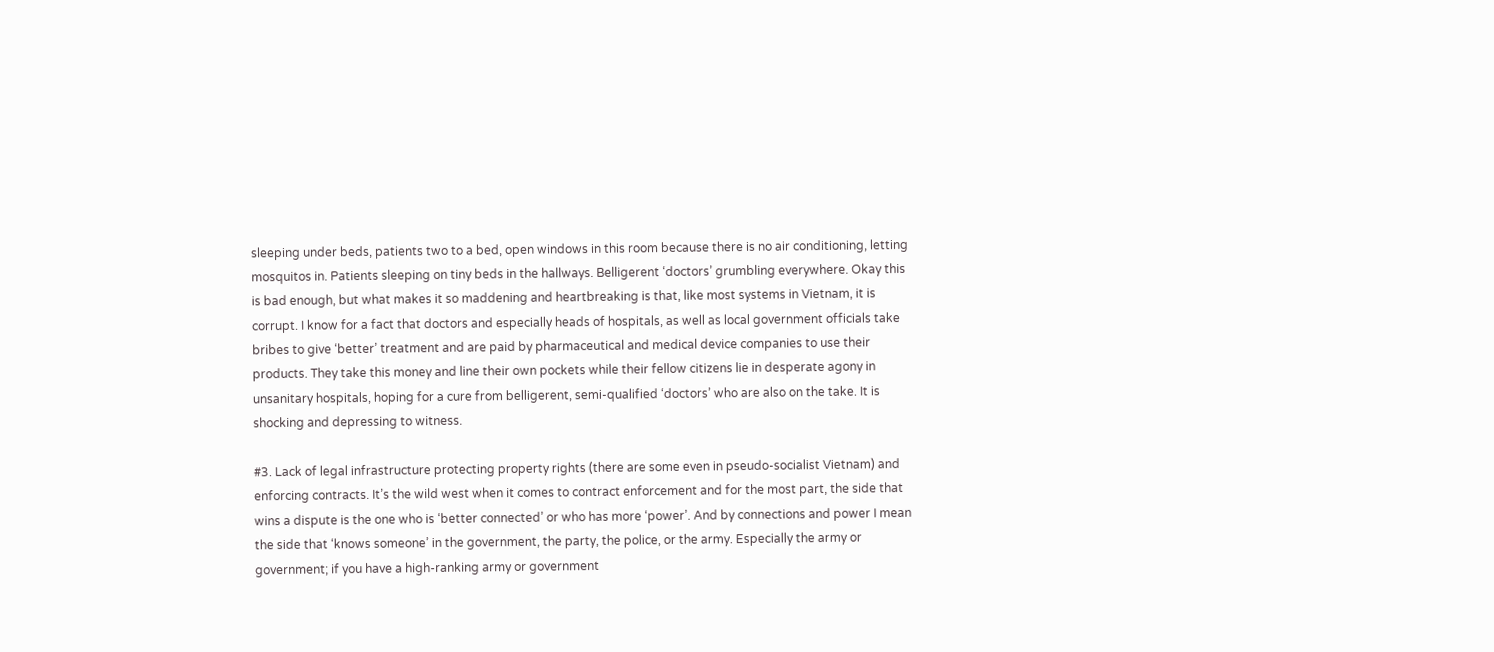sleeping under beds, patients two to a bed, open windows in this room because there is no air conditioning, letting mosquitos in. Patients sleeping on tiny beds in the hallways. Belligerent ‘doctors’ grumbling everywhere. Okay this is bad enough, but what makes it so maddening and heartbreaking is that, like most systems in Vietnam, it is corrupt. I know for a fact that doctors and especially heads of hospitals, as well as local government officials take bribes to give ‘better’ treatment and are paid by pharmaceutical and medical device companies to use their products. They take this money and line their own pockets while their fellow citizens lie in desperate agony in unsanitary hospitals, hoping for a cure from belligerent, semi-qualified ‘doctors’ who are also on the take. It is shocking and depressing to witness.

#3. Lack of legal infrastructure protecting property rights (there are some even in pseudo-socialist Vietnam) and enforcing contracts. It’s the wild west when it comes to contract enforcement and for the most part, the side that wins a dispute is the one who is ‘better connected’ or who has more ‘power’. And by connections and power I mean the side that ‘knows someone’ in the government, the party, the police, or the army. Especially the army or government; if you have a high-ranking army or government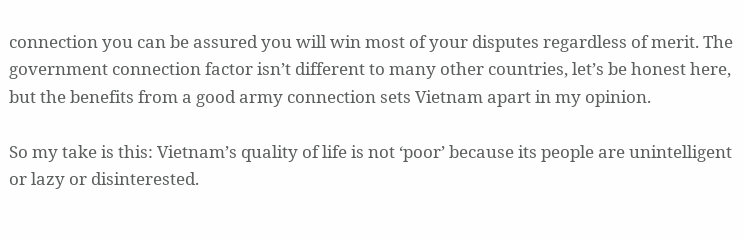connection you can be assured you will win most of your disputes regardless of merit. The government connection factor isn’t different to many other countries, let’s be honest here, but the benefits from a good army connection sets Vietnam apart in my opinion.

So my take is this: Vietnam’s quality of life is not ‘poor’ because its people are unintelligent or lazy or disinterested.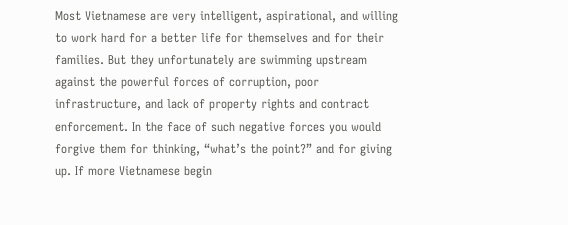Most Vietnamese are very intelligent, aspirational, and willing to work hard for a better life for themselves and for their families. But they unfortunately are swimming upstream against the powerful forces of corruption, poor infrastructure, and lack of property rights and contract enforcement. In the face of such negative forces you would forgive them for thinking, “what’s the point?” and for giving up. If more Vietnamese begin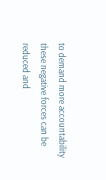to demand more accountability these negative forces can be reduced and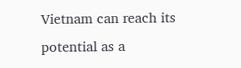Vietnam can reach its potential as a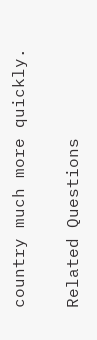country much more quickly.

Related Questions